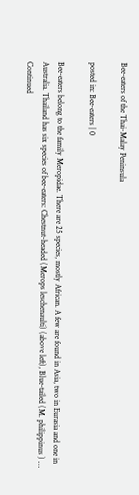Bee-eaters of the Thai-Malay Peninsula

posted in: Bee-eaters | 0

Bee-eaters belong to the family Meropidae. There are 25 species, mostly African. A few are found in Asia, two in Eurasia and one in Australia. Thailand has six species of bee-eaters: Chestnut-headed (Merops leschenaulti) (above left), Blue-tailed (M. philippinus ) … Continued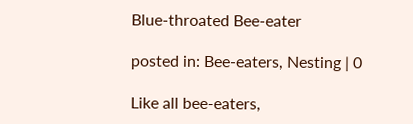Blue-throated Bee-eater

posted in: Bee-eaters, Nesting | 0

Like all bee-eaters,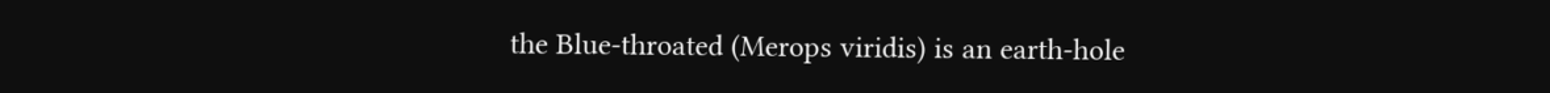the Blue-throated (Merops viridis) is an earth-hole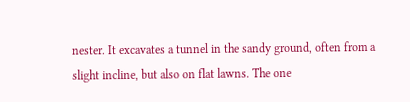nester. It excavates a tunnel in the sandy ground, often from a slight incline, but also on flat lawns. The one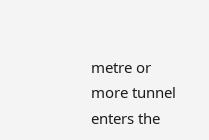metre or more tunnel enters the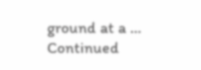ground at a … Continued